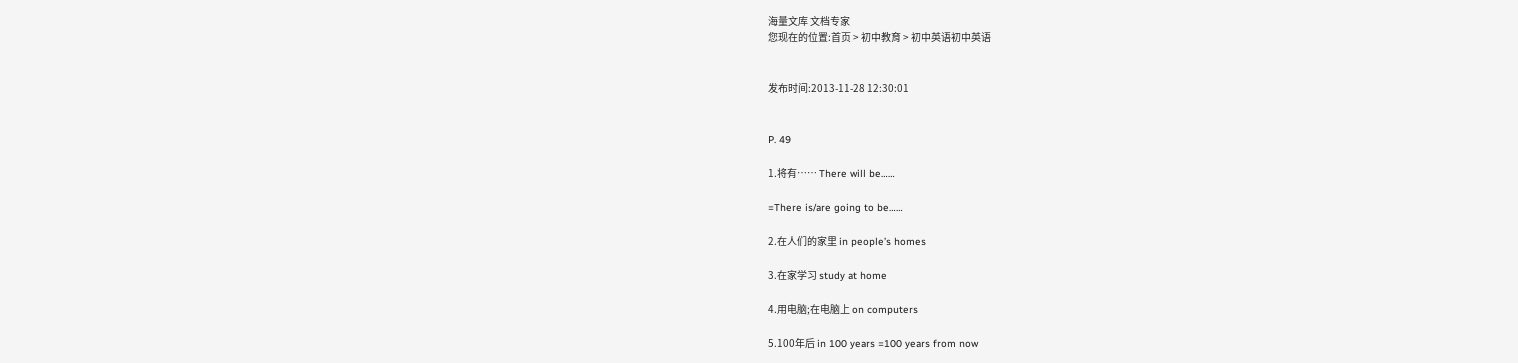海量文库 文档专家
您现在的位置:首页 > 初中教育 > 初中英语初中英语


发布时间:2013-11-28 12:30:01


P. 49

1.将有…… There will be……

=There is/are going to be……

2.在人们的家里 in people’s homes

3.在家学习 study at home

4.用电脑;在电脑上 on computers

5.100年后 in 100 years =100 years from now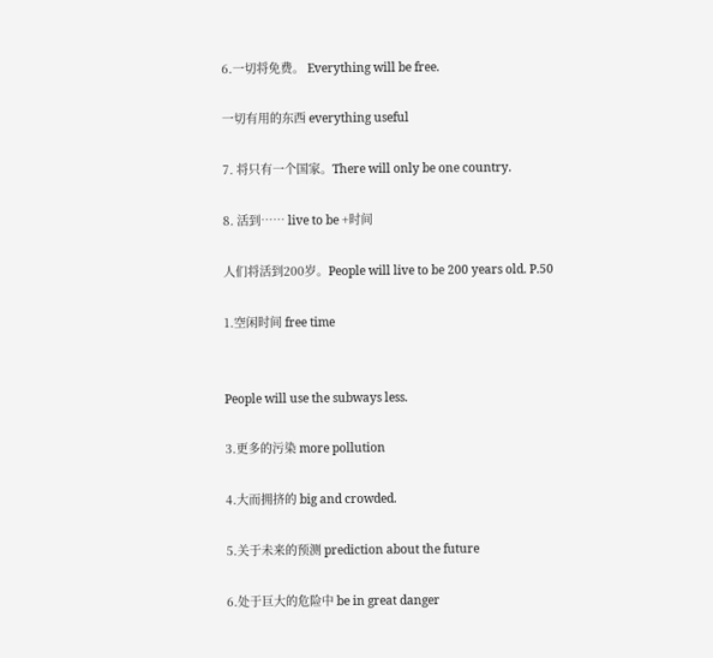6.一切将免费。 Everything will be free.

一切有用的东西 everything useful

7. 将只有一个国家。There will only be one country.

8. 活到…… live to be +时间

人们将活到200岁。People will live to be 200 years old. P.50

1.空闲时间 free time


People will use the subways less.

3.更多的污染 more pollution

4.大而拥挤的 big and crowded.

5.关于未来的预测 prediction about the future

6.处于巨大的危险中 be in great danger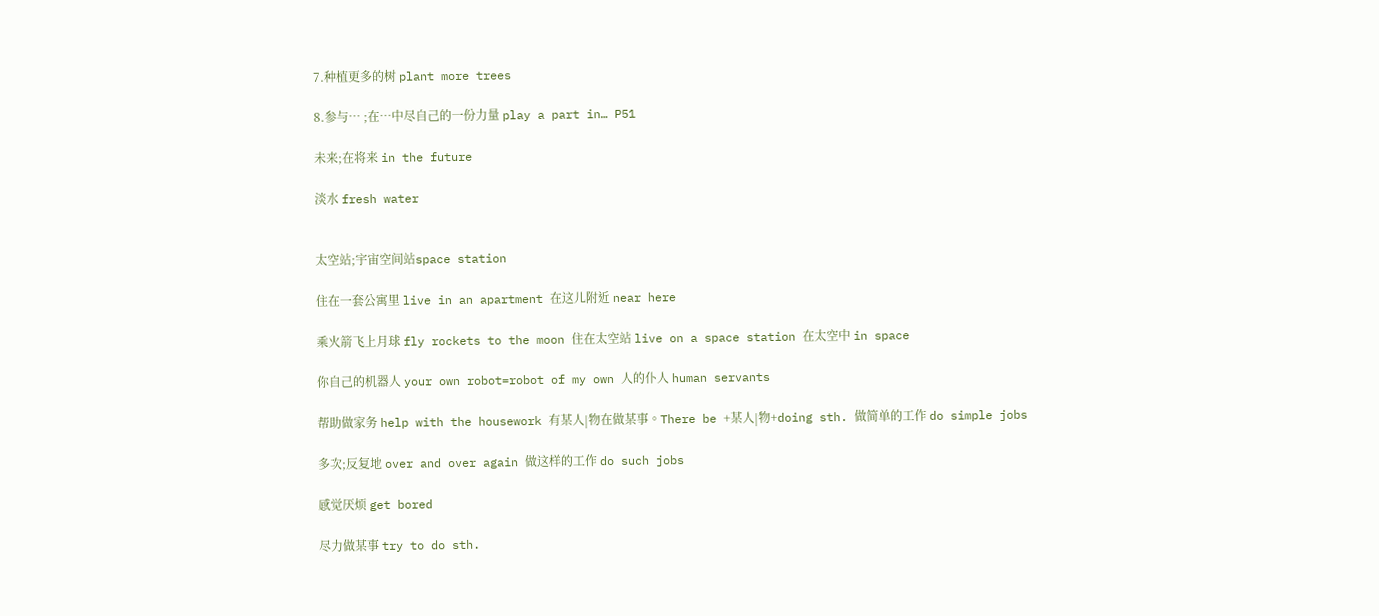7.种植更多的树 plant more trees

8.参与… ;在…中尽自己的一份力量 play a part in… P51

未来;在将来 in the future

淡水 fresh water


太空站;宇宙空间站space station

住在一套公寓里 live in an apartment 在这儿附近 near here

乘火箭飞上月球 fly rockets to the moon 住在太空站 live on a space station 在太空中 in space

你自己的机器人 your own robot=robot of my own 人的仆人 human servants

帮助做家务 help with the housework 有某人|物在做某事。There be +某人|物+doing sth. 做简单的工作 do simple jobs

多次;反复地 over and over again 做这样的工作 do such jobs

感觉厌烦 get bored

尽力做某事 try to do sth.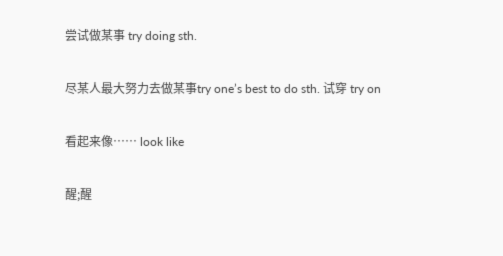尝试做某事 try doing sth.

尽某人最大努力去做某事try one’s best to do sth. 试穿 try on

看起来像…… look like

醒;醒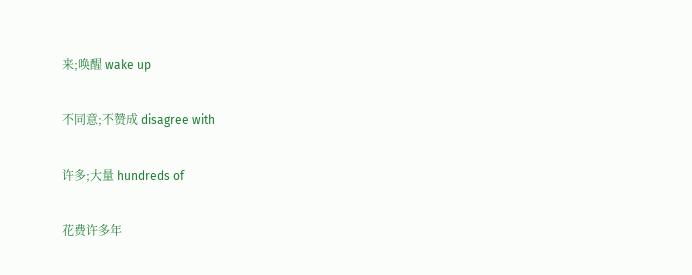来;唤醒 wake up

不同意;不赞成 disagree with

许多;大量 hundreds of

花费许多年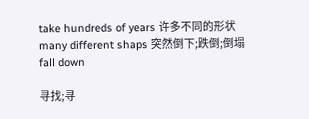take hundreds of years 许多不同的形状 many different shaps 突然倒下;跌倒;倒塌fall down

寻找;寻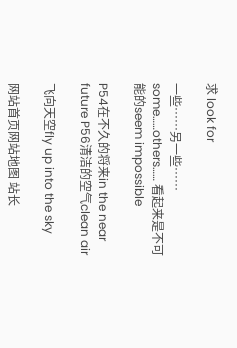求 look for

一些……另一些…… some……others…… 看起来是不可能的seem impossible

P54在不久的将来in the near future P56清洁的空气clean air

飞向天空fly up into the sky

网站首页网站地图 站长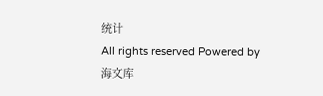统计
All rights reserved Powered by 海文库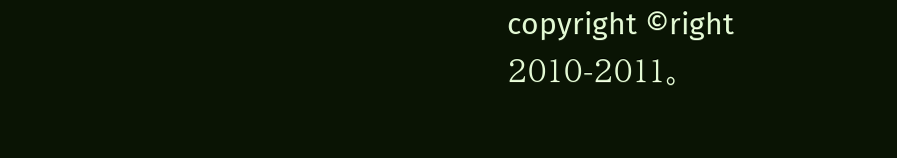copyright ©right 2010-2011。